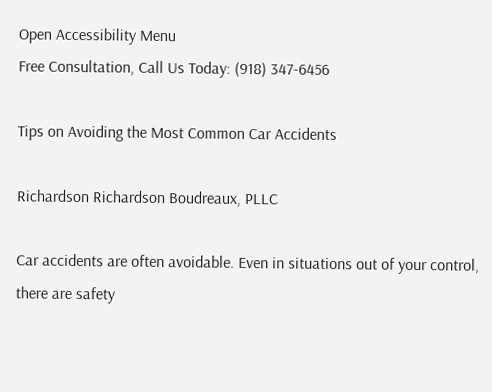Open Accessibility Menu
Free Consultation, Call Us Today: (918) 347-6456

Tips on Avoiding the Most Common Car Accidents

Richardson Richardson Boudreaux, PLLC

Car accidents are often avoidable. Even in situations out of your control, there are safety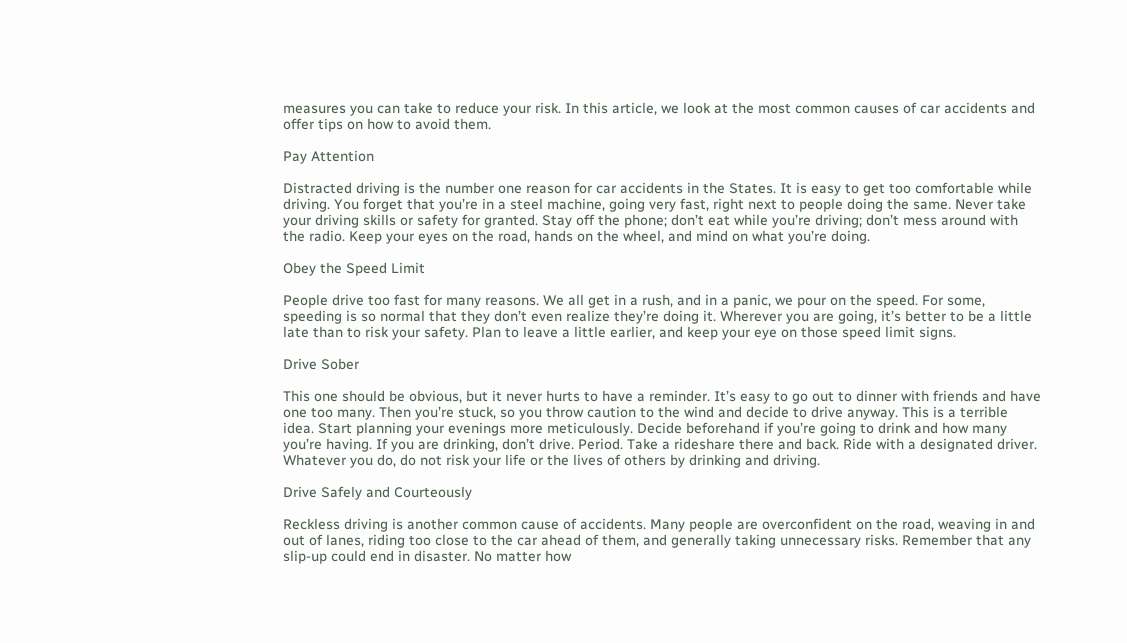measures you can take to reduce your risk. In this article, we look at the most common causes of car accidents and offer tips on how to avoid them.

Pay Attention

Distracted driving is the number one reason for car accidents in the States. It is easy to get too comfortable while driving. You forget that you’re in a steel machine, going very fast, right next to people doing the same. Never take your driving skills or safety for granted. Stay off the phone; don’t eat while you’re driving; don’t mess around with the radio. Keep your eyes on the road, hands on the wheel, and mind on what you’re doing.

Obey the Speed Limit

People drive too fast for many reasons. We all get in a rush, and in a panic, we pour on the speed. For some, speeding is so normal that they don’t even realize they’re doing it. Wherever you are going, it’s better to be a little late than to risk your safety. Plan to leave a little earlier, and keep your eye on those speed limit signs.

Drive Sober

This one should be obvious, but it never hurts to have a reminder. It’s easy to go out to dinner with friends and have one too many. Then you’re stuck, so you throw caution to the wind and decide to drive anyway. This is a terrible idea. Start planning your evenings more meticulously. Decide beforehand if you’re going to drink and how many you’re having. If you are drinking, don’t drive. Period. Take a rideshare there and back. Ride with a designated driver. Whatever you do, do not risk your life or the lives of others by drinking and driving.

Drive Safely and Courteously

Reckless driving is another common cause of accidents. Many people are overconfident on the road, weaving in and out of lanes, riding too close to the car ahead of them, and generally taking unnecessary risks. Remember that any slip-up could end in disaster. No matter how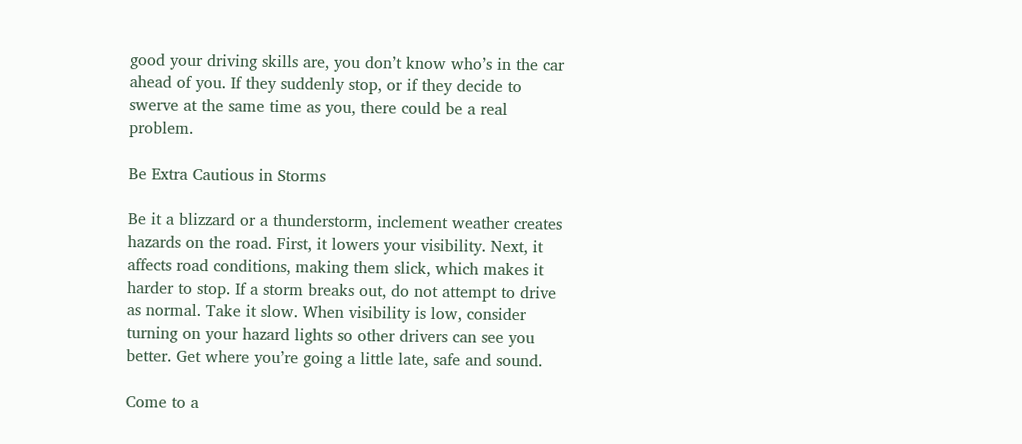good your driving skills are, you don’t know who’s in the car ahead of you. If they suddenly stop, or if they decide to swerve at the same time as you, there could be a real problem.

Be Extra Cautious in Storms

Be it a blizzard or a thunderstorm, inclement weather creates hazards on the road. First, it lowers your visibility. Next, it affects road conditions, making them slick, which makes it harder to stop. If a storm breaks out, do not attempt to drive as normal. Take it slow. When visibility is low, consider turning on your hazard lights so other drivers can see you better. Get where you’re going a little late, safe and sound.

Come to a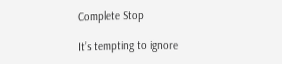Complete Stop

It’s tempting to ignore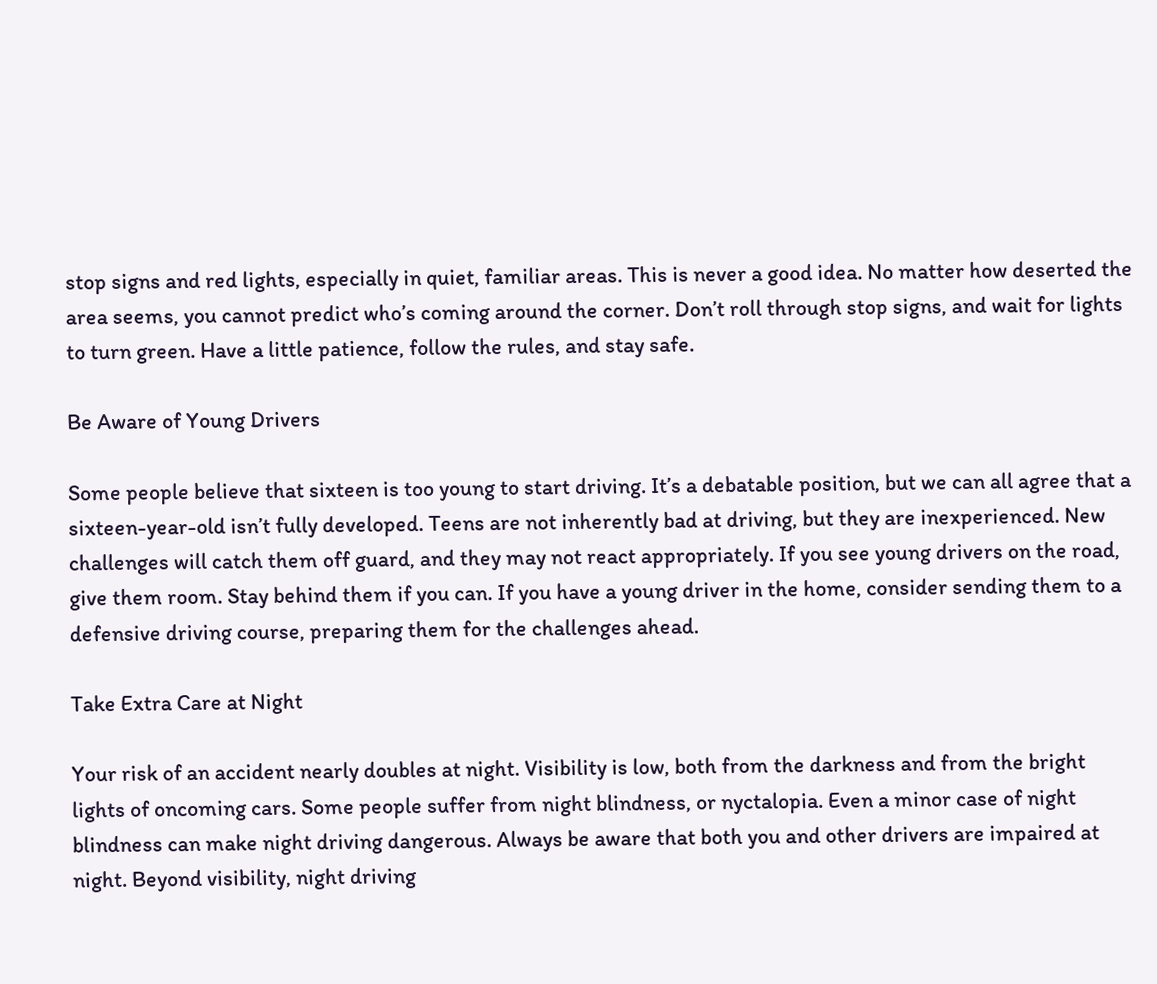stop signs and red lights, especially in quiet, familiar areas. This is never a good idea. No matter how deserted the area seems, you cannot predict who’s coming around the corner. Don’t roll through stop signs, and wait for lights to turn green. Have a little patience, follow the rules, and stay safe.

Be Aware of Young Drivers

Some people believe that sixteen is too young to start driving. It’s a debatable position, but we can all agree that a sixteen-year-old isn’t fully developed. Teens are not inherently bad at driving, but they are inexperienced. New challenges will catch them off guard, and they may not react appropriately. If you see young drivers on the road, give them room. Stay behind them if you can. If you have a young driver in the home, consider sending them to a defensive driving course, preparing them for the challenges ahead.

Take Extra Care at Night

Your risk of an accident nearly doubles at night. Visibility is low, both from the darkness and from the bright lights of oncoming cars. Some people suffer from night blindness, or nyctalopia. Even a minor case of night blindness can make night driving dangerous. Always be aware that both you and other drivers are impaired at night. Beyond visibility, night driving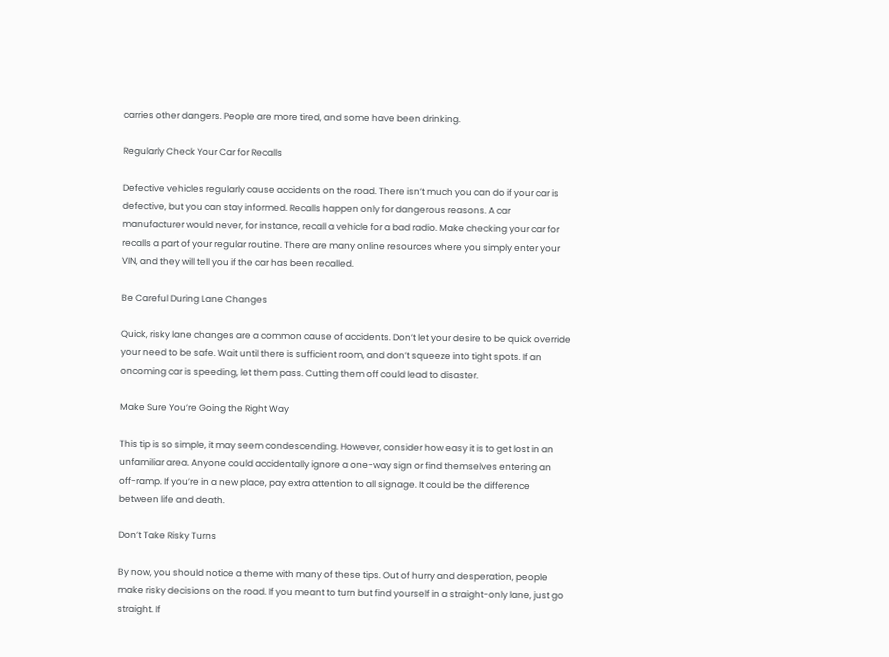carries other dangers. People are more tired, and some have been drinking.

Regularly Check Your Car for Recalls

Defective vehicles regularly cause accidents on the road. There isn’t much you can do if your car is defective, but you can stay informed. Recalls happen only for dangerous reasons. A car manufacturer would never, for instance, recall a vehicle for a bad radio. Make checking your car for recalls a part of your regular routine. There are many online resources where you simply enter your VIN, and they will tell you if the car has been recalled.

Be Careful During Lane Changes

Quick, risky lane changes are a common cause of accidents. Don’t let your desire to be quick override your need to be safe. Wait until there is sufficient room, and don’t squeeze into tight spots. If an oncoming car is speeding, let them pass. Cutting them off could lead to disaster.

Make Sure You’re Going the Right Way

This tip is so simple, it may seem condescending. However, consider how easy it is to get lost in an unfamiliar area. Anyone could accidentally ignore a one-way sign or find themselves entering an off-ramp. If you’re in a new place, pay extra attention to all signage. It could be the difference between life and death.

Don’t Take Risky Turns

By now, you should notice a theme with many of these tips. Out of hurry and desperation, people make risky decisions on the road. If you meant to turn but find yourself in a straight-only lane, just go straight. If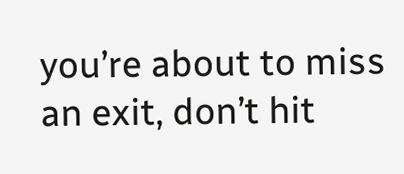you’re about to miss an exit, don’t hit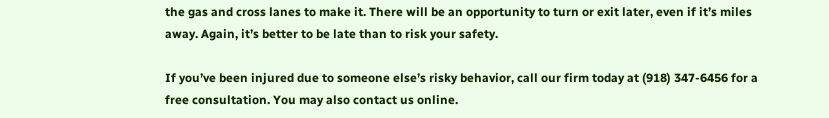the gas and cross lanes to make it. There will be an opportunity to turn or exit later, even if it’s miles away. Again, it’s better to be late than to risk your safety.

If you’ve been injured due to someone else’s risky behavior, call our firm today at (918) 347-6456 for a free consultation. You may also contact us online.